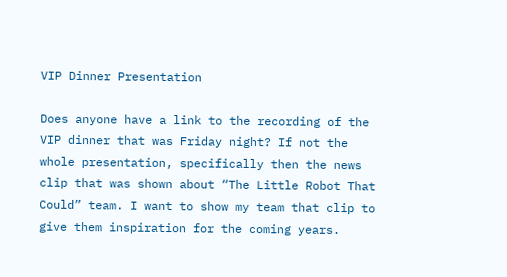VIP Dinner Presentation

Does anyone have a link to the recording of the VIP dinner that was Friday night? If not the whole presentation, specifically then the news clip that was shown about “The Little Robot That Could” team. I want to show my team that clip to give them inspiration for the coming years.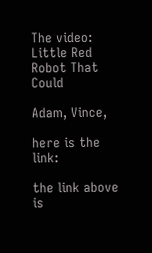The video: Little Red Robot That Could

Adam, Vince,

here is the link:

the link above is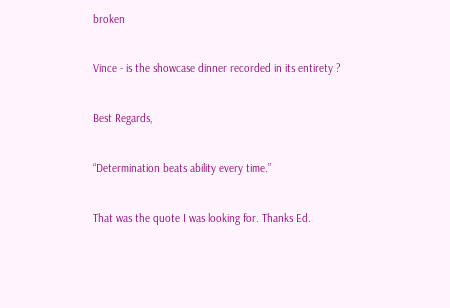broken

Vince - is the showcase dinner recorded in its entirety ?

Best Regards,

“Determination beats ability every time.”

That was the quote I was looking for. Thanks Ed.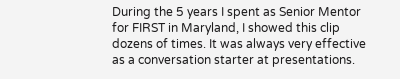During the 5 years I spent as Senior Mentor for FIRST in Maryland, I showed this clip dozens of times. It was always very effective as a conversation starter at presentations.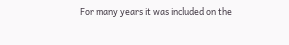For many years it was included on the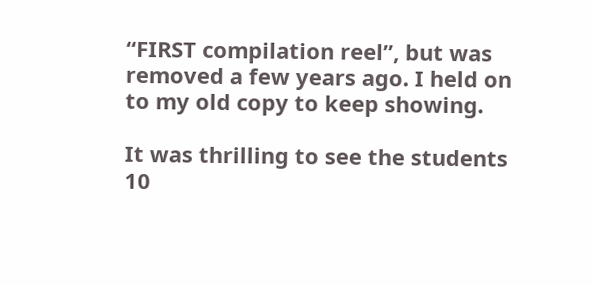“FIRST compilation reel”, but was removed a few years ago. I held on to my old copy to keep showing.

It was thrilling to see the students 10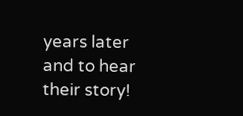years later and to hear their story!